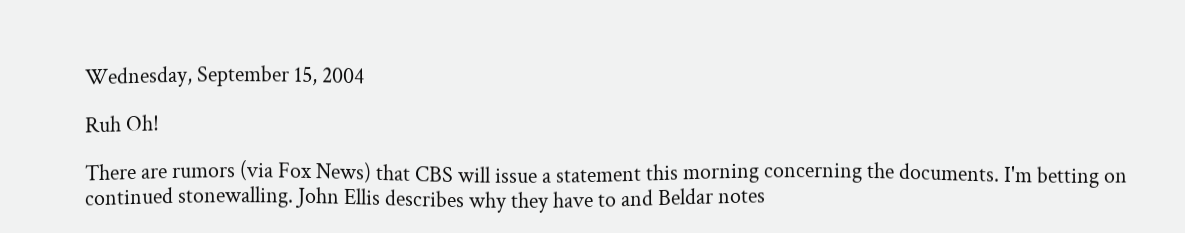Wednesday, September 15, 2004

Ruh Oh!

There are rumors (via Fox News) that CBS will issue a statement this morning concerning the documents. I'm betting on continued stonewalling. John Ellis describes why they have to and Beldar notes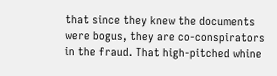that since they knew the documents were bogus, they are co-conspirators in the fraud. That high-pitched whine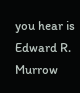you hear is Edward R. Murrow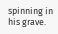spinning in his grave.